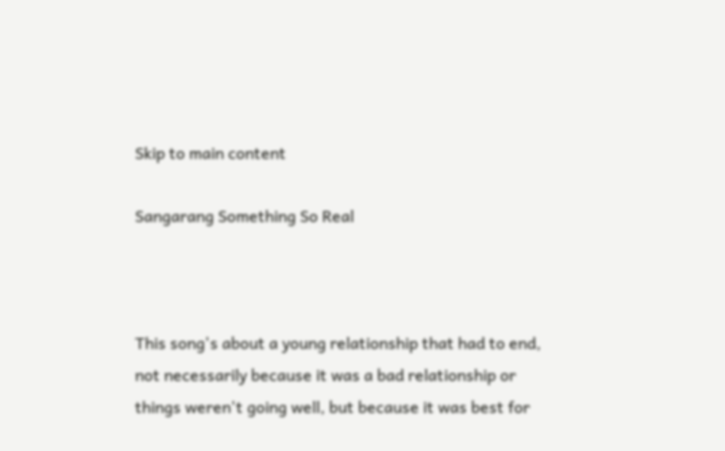Skip to main content

Sangarang Something So Real



This song's about a young relationship that had to end, not necessarily because it was a bad relationship or things weren't going well, but because it was best for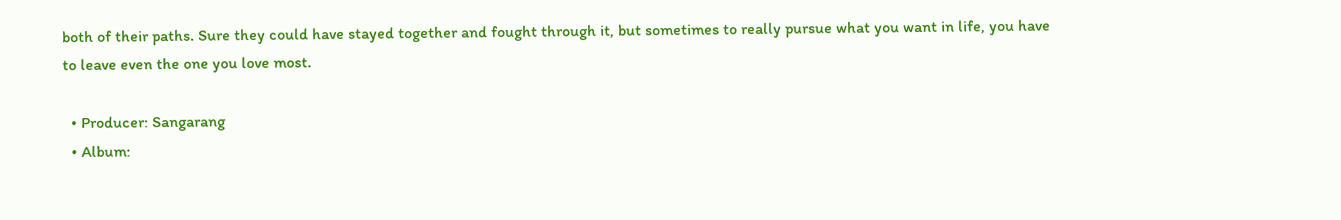both of their paths. Sure they could have stayed together and fought through it, but sometimes to really pursue what you want in life, you have to leave even the one you love most.

  • Producer: Sangarang
  • Album: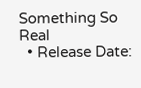Something So Real
  • Release Date: